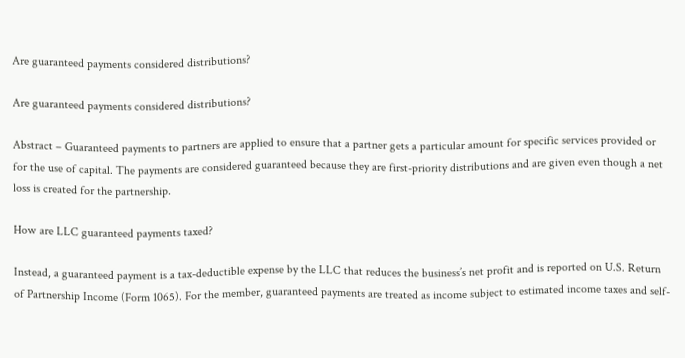Are guaranteed payments considered distributions?

Are guaranteed payments considered distributions?

Abstract – Guaranteed payments to partners are applied to ensure that a partner gets a particular amount for specific services provided or for the use of capital. The payments are considered guaranteed because they are first-priority distributions and are given even though a net loss is created for the partnership.

How are LLC guaranteed payments taxed?

Instead, a guaranteed payment is a tax-deductible expense by the LLC that reduces the business’s net profit and is reported on U.S. Return of Partnership Income (Form 1065). For the member, guaranteed payments are treated as income subject to estimated income taxes and self-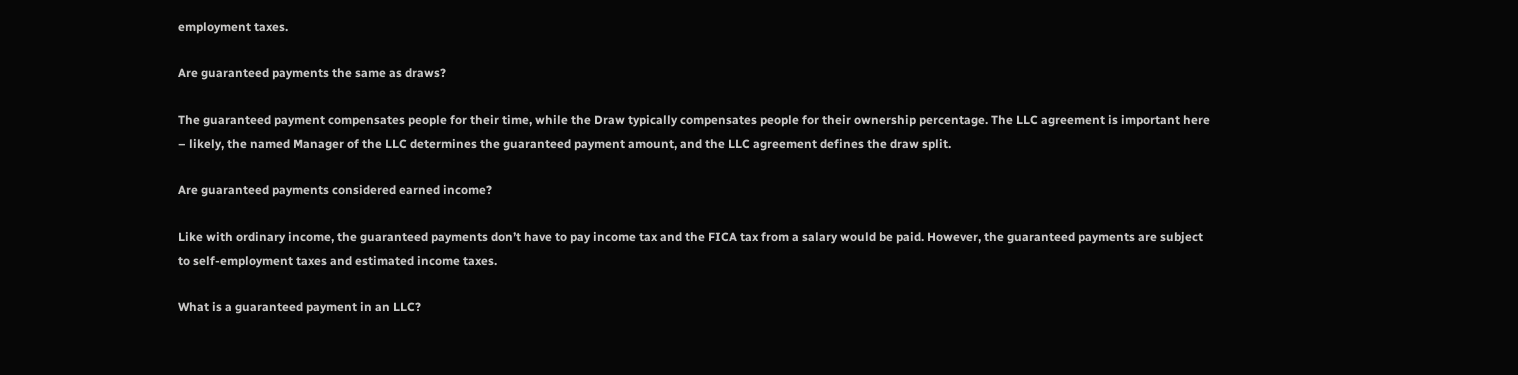employment taxes.

Are guaranteed payments the same as draws?

The guaranteed payment compensates people for their time, while the Draw typically compensates people for their ownership percentage. The LLC agreement is important here – likely, the named Manager of the LLC determines the guaranteed payment amount, and the LLC agreement defines the draw split.

Are guaranteed payments considered earned income?

Like with ordinary income, the guaranteed payments don’t have to pay income tax and the FICA tax from a salary would be paid. However, the guaranteed payments are subject to self-employment taxes and estimated income taxes.

What is a guaranteed payment in an LLC?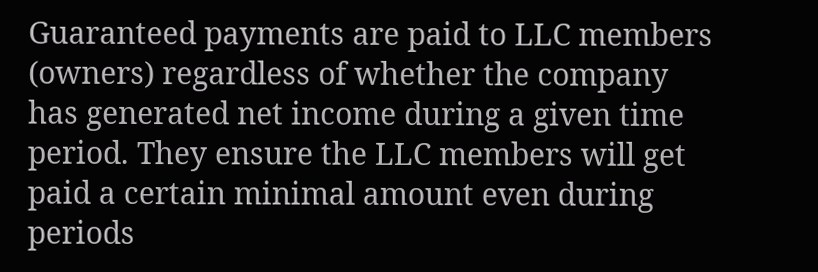Guaranteed payments are paid to LLC members (owners) regardless of whether the company has generated net income during a given time period. They ensure the LLC members will get paid a certain minimal amount even during periods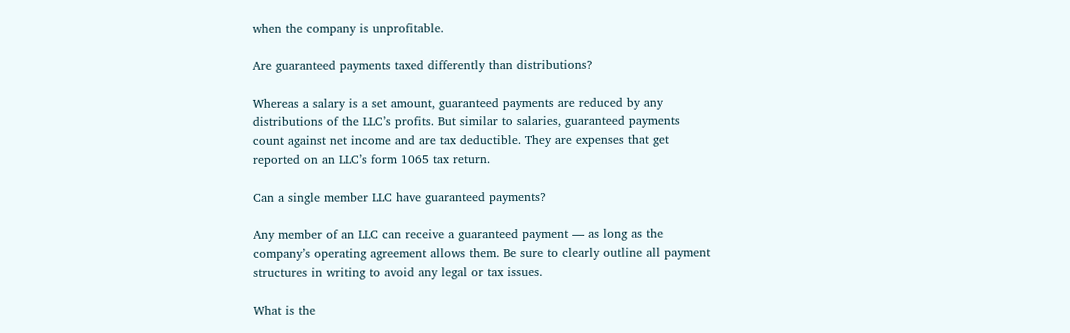when the company is unprofitable.

Are guaranteed payments taxed differently than distributions?

Whereas a salary is a set amount, guaranteed payments are reduced by any distributions of the LLC’s profits. But similar to salaries, guaranteed payments count against net income and are tax deductible. They are expenses that get reported on an LLC’s form 1065 tax return.

Can a single member LLC have guaranteed payments?

Any member of an LLC can receive a guaranteed payment — as long as the company’s operating agreement allows them. Be sure to clearly outline all payment structures in writing to avoid any legal or tax issues.

What is the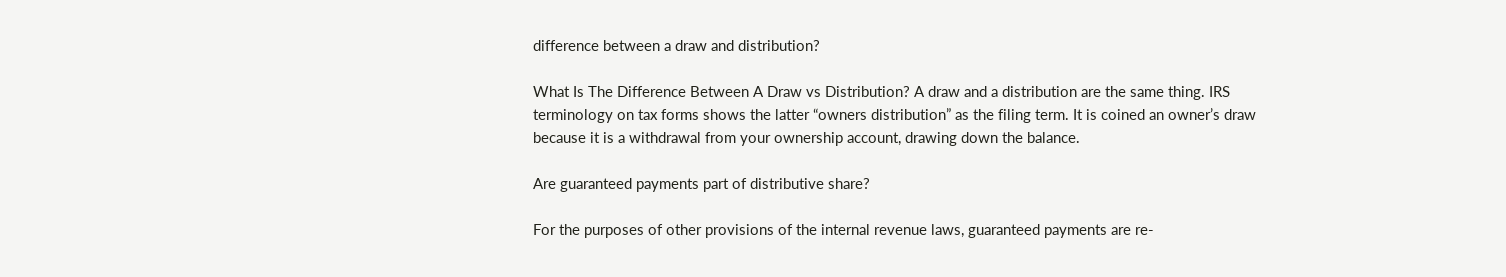difference between a draw and distribution?

What Is The Difference Between A Draw vs Distribution? A draw and a distribution are the same thing. IRS terminology on tax forms shows the latter “owners distribution” as the filing term. It is coined an owner’s draw because it is a withdrawal from your ownership account, drawing down the balance.

Are guaranteed payments part of distributive share?

For the purposes of other provisions of the internal revenue laws, guaranteed payments are re-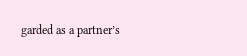garded as a partner’s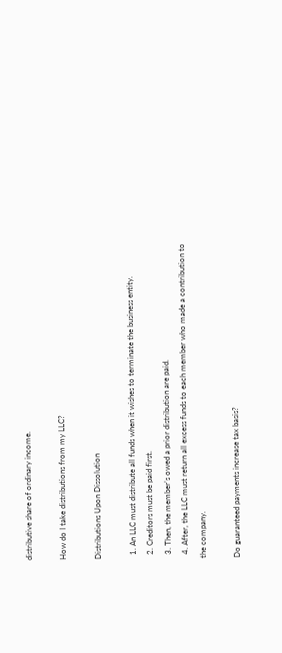distributive share of ordinary income.

How do I take distributions from my LLC?

Distributions Upon Dissolution

  1. An LLC must distribute all funds when it wishes to terminate the business entity.
  2. Creditors must be paid first.
  3. Then, the member’s owed a prior distribution are paid.
  4. After, the LLC must return all excess funds to each member who made a contribution to the company.

Do guaranteed payments increase tax basis?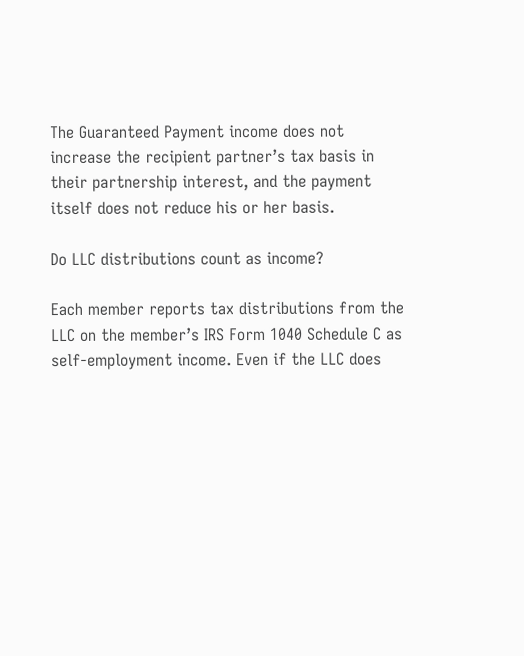The Guaranteed Payment income does not increase the recipient partner’s tax basis in their partnership interest, and the payment itself does not reduce his or her basis.

Do LLC distributions count as income?

Each member reports tax distributions from the LLC on the member’s IRS Form 1040 Schedule C as self-employment income. Even if the LLC does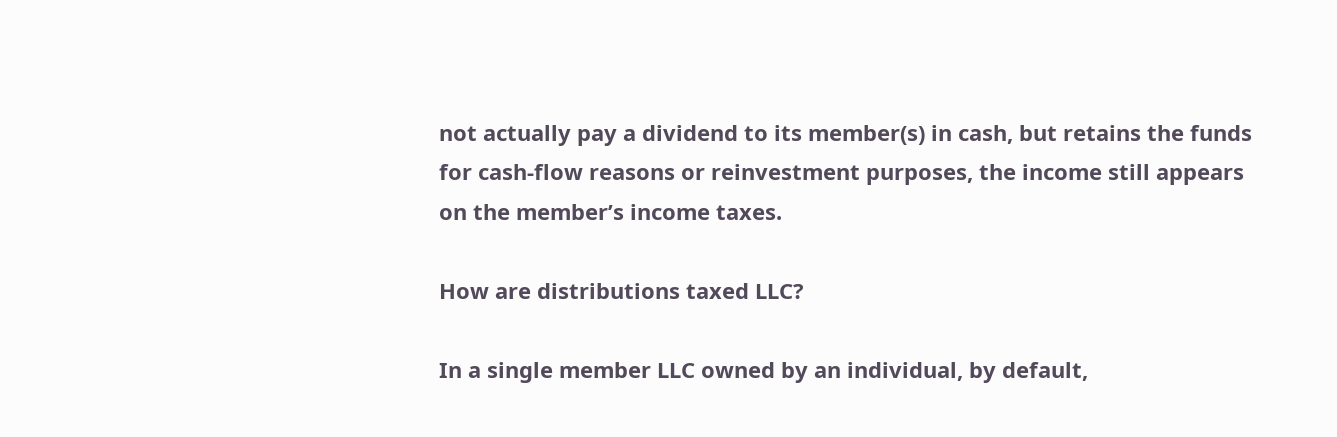not actually pay a dividend to its member(s) in cash, but retains the funds for cash-flow reasons or reinvestment purposes, the income still appears on the member’s income taxes.

How are distributions taxed LLC?

In a single member LLC owned by an individual, by default,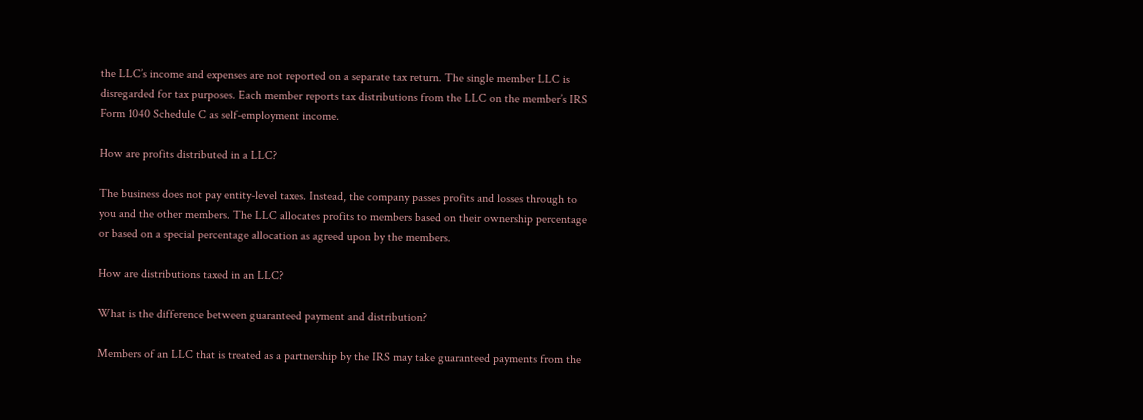the LLC’s income and expenses are not reported on a separate tax return. The single member LLC is disregarded for tax purposes. Each member reports tax distributions from the LLC on the member’s IRS Form 1040 Schedule C as self-employment income.

How are profits distributed in a LLC?

The business does not pay entity-level taxes. Instead, the company passes profits and losses through to you and the other members. The LLC allocates profits to members based on their ownership percentage or based on a special percentage allocation as agreed upon by the members.

How are distributions taxed in an LLC?

What is the difference between guaranteed payment and distribution?

Members of an LLC that is treated as a partnership by the IRS may take guaranteed payments from the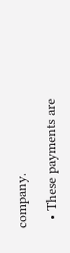company.

  • These payments are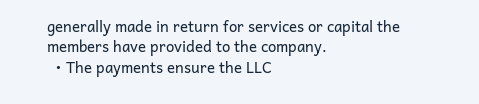generally made in return for services or capital the members have provided to the company.
  • The payments ensure the LLC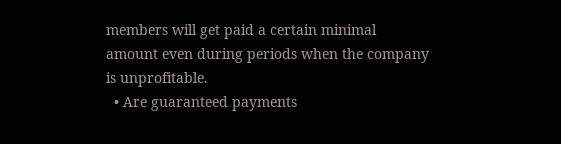members will get paid a certain minimal amount even during periods when the company is unprofitable.
  • Are guaranteed payments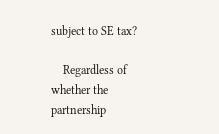subject to SE tax?

    Regardless of whether the partnership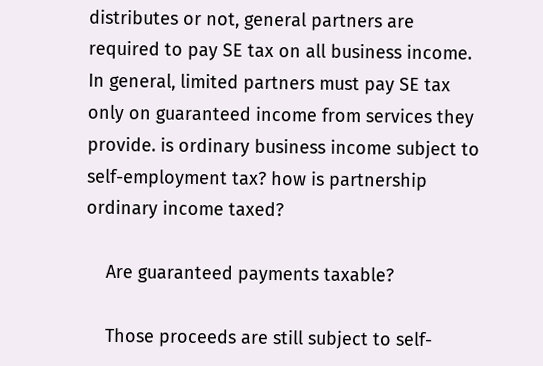distributes or not, general partners are required to pay SE tax on all business income. In general, limited partners must pay SE tax only on guaranteed income from services they provide. is ordinary business income subject to self-employment tax? how is partnership ordinary income taxed?

    Are guaranteed payments taxable?

    Those proceeds are still subject to self-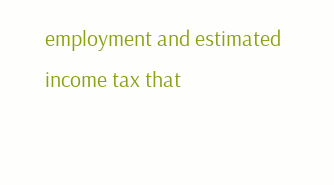employment and estimated income tax that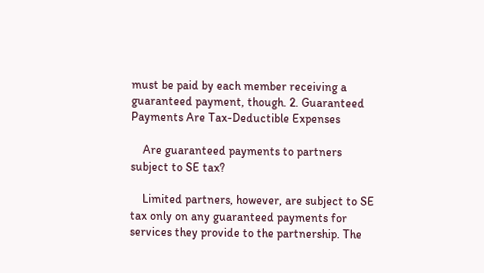must be paid by each member receiving a guaranteed payment, though. 2. Guaranteed Payments Are Tax-Deductible Expenses

    Are guaranteed payments to partners subject to SE tax?

    Limited partners, however, are subject to SE tax only on any guaranteed payments for services they provide to the partnership. The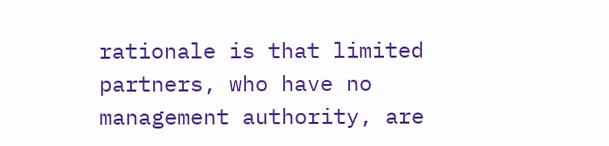rationale is that limited partners, who have no management authority, are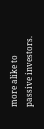more alike to passive investors.